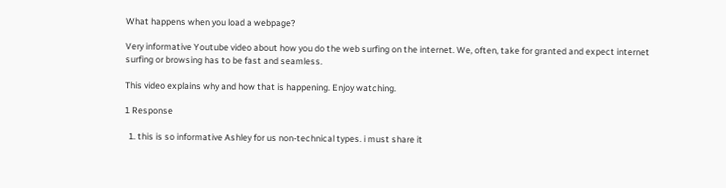What happens when you load a webpage?

Very informative Youtube video about how you do the web surfing on the internet. We, often, take for granted and expect internet surfing or browsing has to be fast and seamless.

This video explains why and how that is happening. Enjoy watching.

1 Response

  1. this is so informative Ashley for us non-technical types. i must share it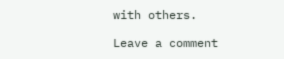with others.

Leave a comment